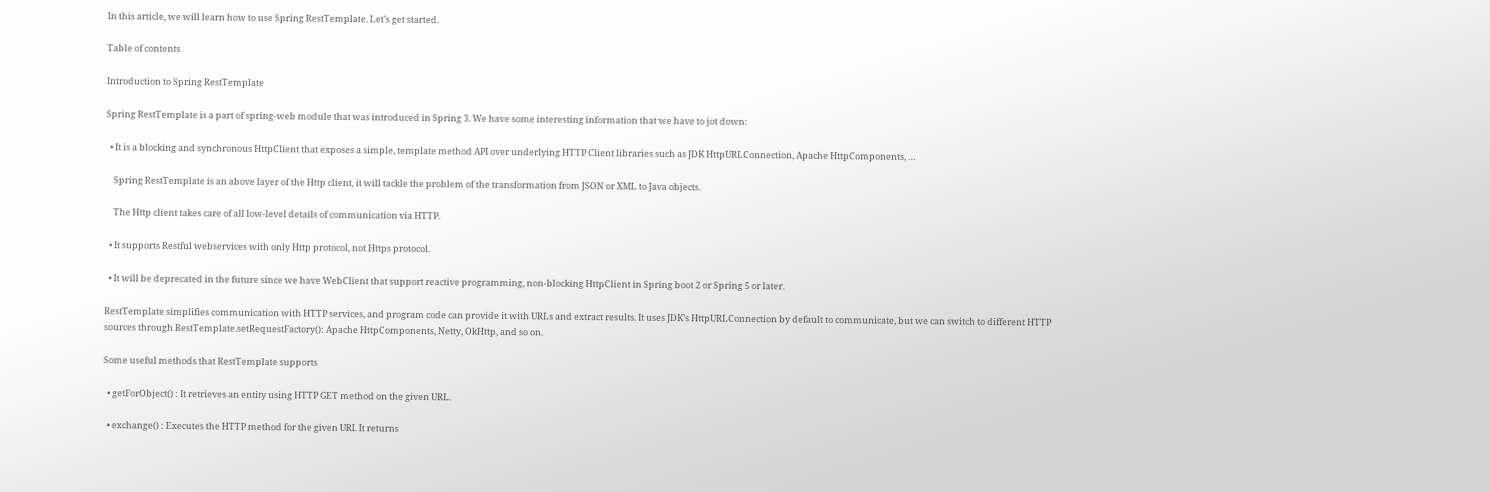In this article, we will learn how to use Spring RestTemplate. Let’s get started.

Table of contents

Introduction to Spring RestTemplate

Spring RestTemplate is a part of spring-web module that was introduced in Spring 3. We have some interesting information that we have to jot down:

  • It is a blocking and synchronous HttpClient that exposes a simple, template method API over underlying HTTP Client libraries such as JDK HttpURLConnection, Apache HttpComponents, …

    Spring RestTemplate is an above layer of the Http client, it will tackle the problem of the transformation from JSON or XML to Java objects.

    The Http client takes care of all low-level details of communication via HTTP.

  • It supports Restful webservices with only Http protocol, not Https protocol.

  • It will be deprecated in the future since we have WebClient that support reactive programming, non-blocking HttpClient in Spring boot 2 or Spring 5 or later.

RestTemplate simplifies communication with HTTP services, and program code can provide it with URLs and extract results. It uses JDK’s HttpURLConnection by default to communicate, but we can switch to different HTTP sources through RestTemplate.setRequestFactory(): Apache HttpComponents, Netty, OkHttp, and so on.

Some useful methods that RestTemplate supports

  • getForObject() : It retrieves an entity using HTTP GET method on the given URL.

  • exchange() : Executes the HTTP method for the given URI. It returns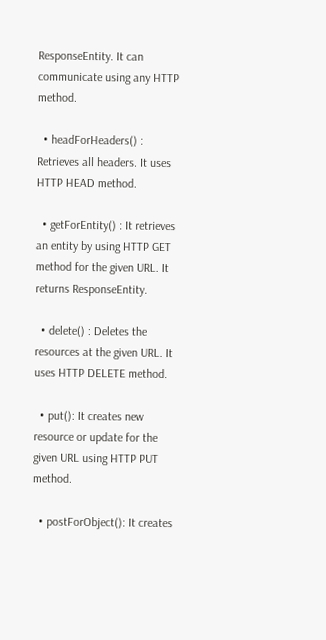ResponseEntity. It can communicate using any HTTP method.

  • headForHeaders() : Retrieves all headers. It uses HTTP HEAD method.

  • getForEntity() : It retrieves an entity by using HTTP GET method for the given URL. It returns ResponseEntity.

  • delete() : Deletes the resources at the given URL. It uses HTTP DELETE method.

  • put(): It creates new resource or update for the given URL using HTTP PUT method.

  • postForObject(): It creates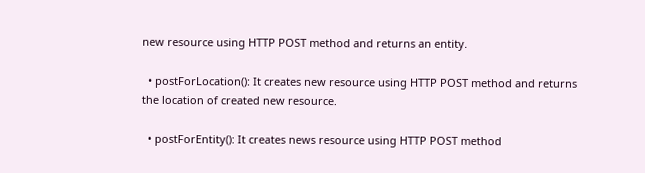new resource using HTTP POST method and returns an entity.

  • postForLocation(): It creates new resource using HTTP POST method and returns the location of created new resource.

  • postForEntity(): It creates news resource using HTTP POST method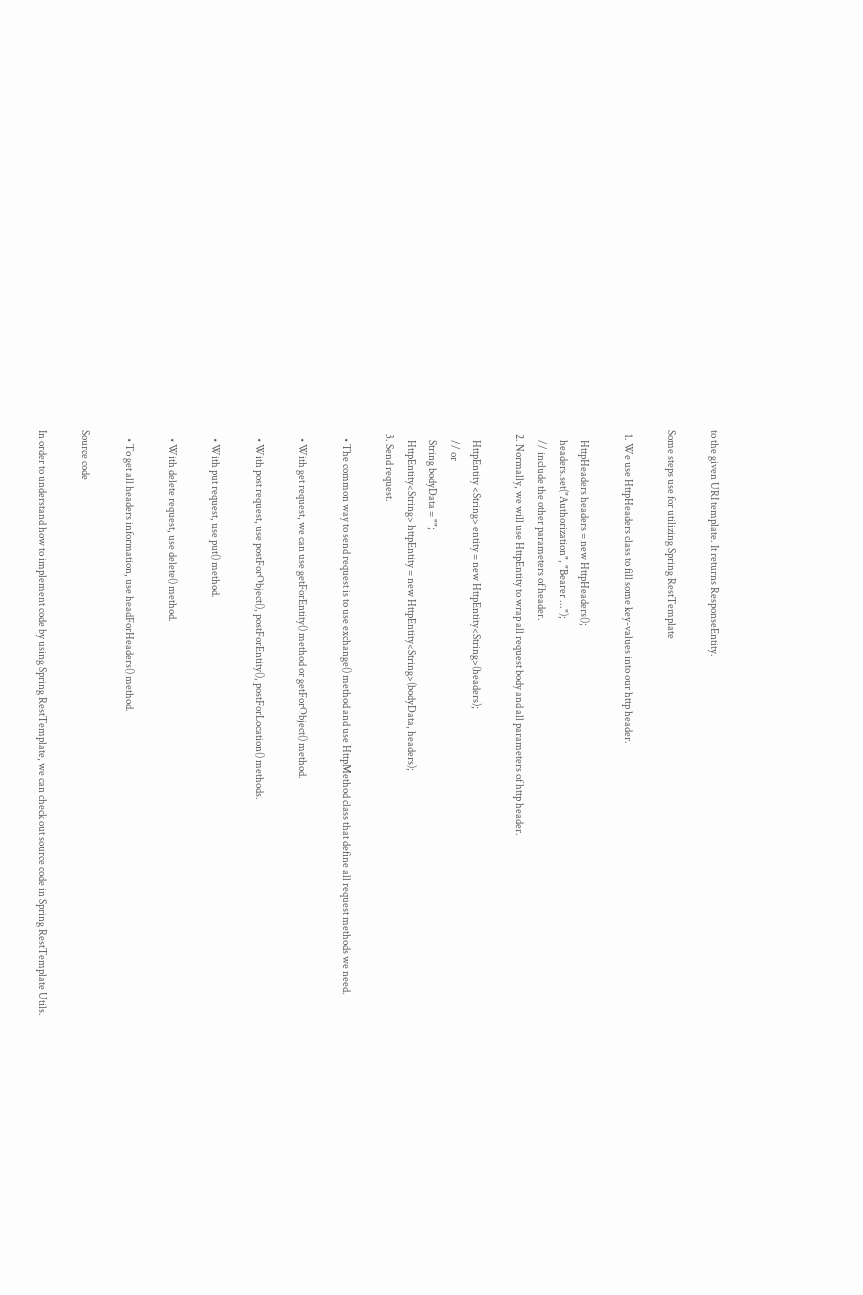to the given URI template. It returns ResponseEntity.

Some steps use for utilizing Spring RestTemplate

  1. We use HttpHeaders class to fill some key-values into our http header.

     HttpHeaders headers = new HttpHeaders();
     headers.set("Authorization", "Bearer ...");
     // include the other parameters of header.
  2. Normally, we will use HttpEntity to wrap all request body and all parameters of http header.

     HttpEntity <String> entity = new HttpEntity<String>(headers);
     // or
     String bodyData = "";
     HttpEntity<String> httpEntity = new HttpEntity<String>(bodyData, headers);
  3. Send request.

    • The common way to send request is to use exchange() method and use HttpMethod class that define all request methods we need.

    • With get request, we can use getForEntity() method or getForObject() method.

    • With post request, use postForObject(), postForEntity(), postForLocation() methods.

    • With put request, use put() method.

    • With delete request, use delete() method.

    • To get all headers information, use headForHeaders() method.

Source code

In order to understand how to implement code by using Spring RestTemplate, we can check out source code in Spring RestTemplate Utils.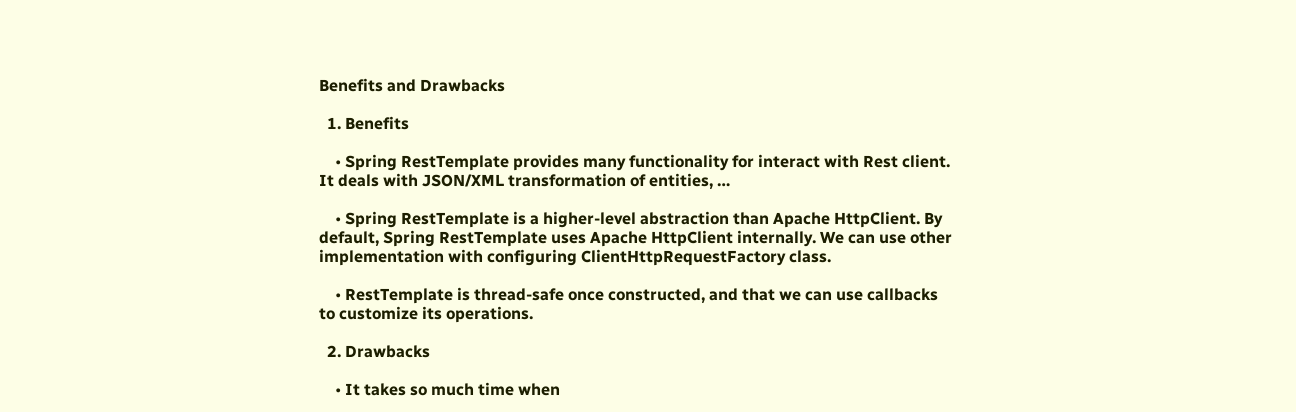Benefits and Drawbacks

  1. Benefits

    • Spring RestTemplate provides many functionality for interact with Rest client. It deals with JSON/XML transformation of entities, …

    • Spring RestTemplate is a higher-level abstraction than Apache HttpClient. By default, Spring RestTemplate uses Apache HttpClient internally. We can use other implementation with configuring ClientHttpRequestFactory class.

    • RestTemplate is thread-safe once constructed, and that we can use callbacks to customize its operations.

  2. Drawbacks

    • It takes so much time when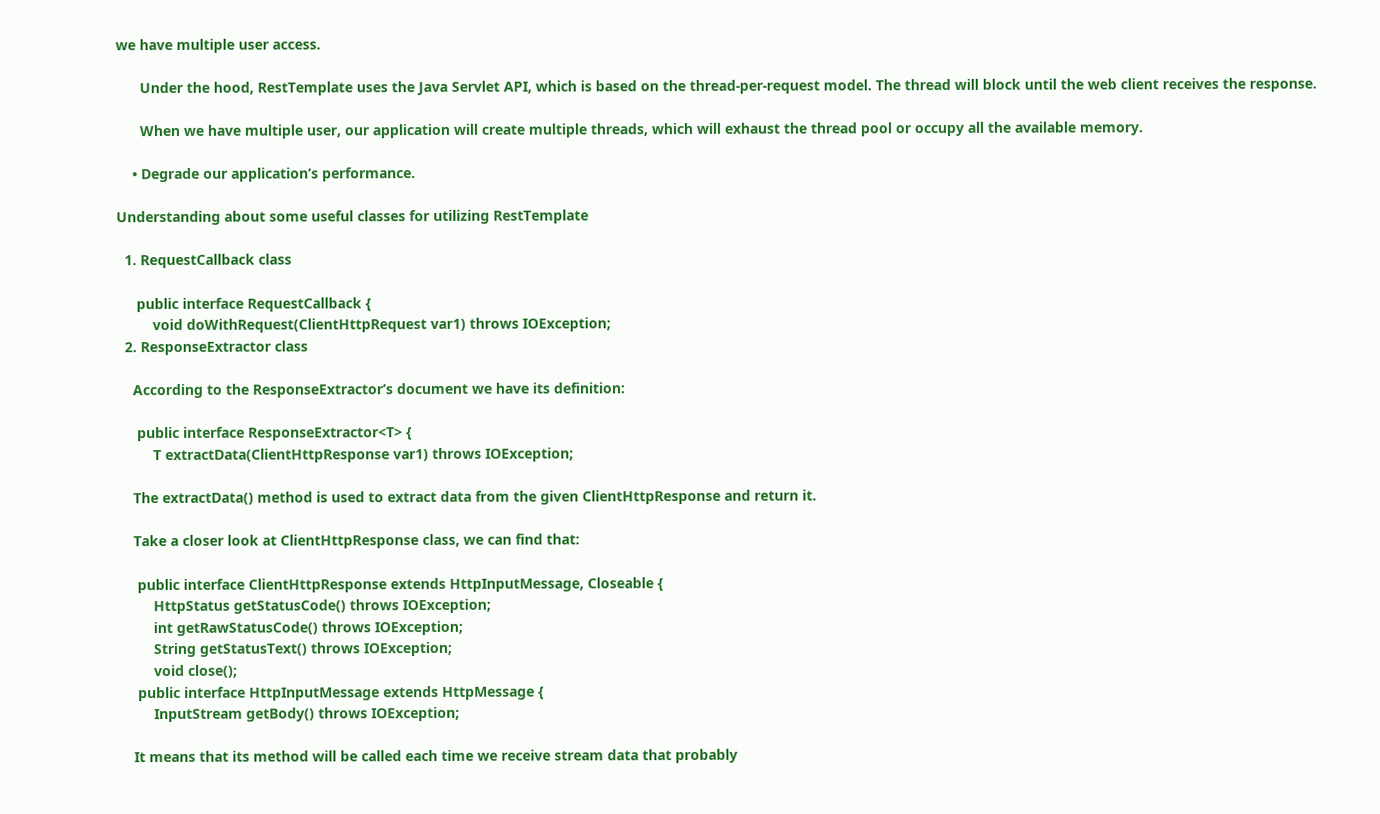we have multiple user access.

      Under the hood, RestTemplate uses the Java Servlet API, which is based on the thread-per-request model. The thread will block until the web client receives the response.

      When we have multiple user, our application will create multiple threads, which will exhaust the thread pool or occupy all the available memory.

    • Degrade our application’s performance.

Understanding about some useful classes for utilizing RestTemplate

  1. RequestCallback class

     public interface RequestCallback {
         void doWithRequest(ClientHttpRequest var1) throws IOException;
  2. ResponseExtractor class

    According to the ResponseExtractor’s document we have its definition:

     public interface ResponseExtractor<T> {
         T extractData(ClientHttpResponse var1) throws IOException;

    The extractData() method is used to extract data from the given ClientHttpResponse and return it.

    Take a closer look at ClientHttpResponse class, we can find that:

     public interface ClientHttpResponse extends HttpInputMessage, Closeable {
         HttpStatus getStatusCode() throws IOException;
         int getRawStatusCode() throws IOException;
         String getStatusText() throws IOException;
         void close();
     public interface HttpInputMessage extends HttpMessage {
         InputStream getBody() throws IOException;

    It means that its method will be called each time we receive stream data that probably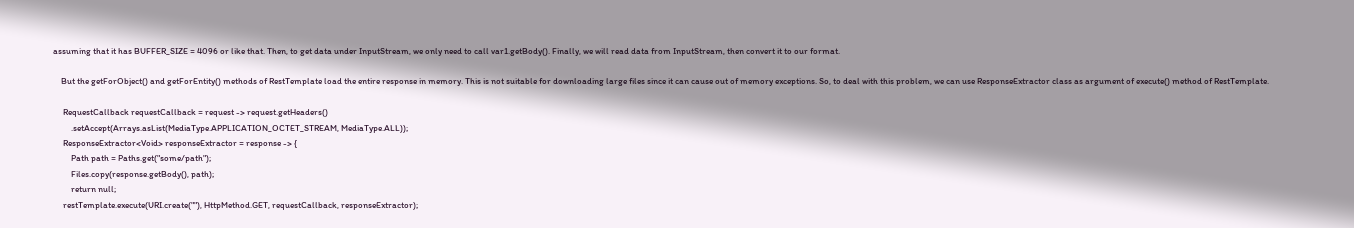assuming that it has BUFFER_SIZE = 4096 or like that. Then, to get data under InputStream, we only need to call var1.getBody(). Finally, we will read data from InputStream, then convert it to our format.

    But the getForObject() and getForEntity() methods of RestTemplate load the entire response in memory. This is not suitable for downloading large files since it can cause out of memory exceptions. So, to deal with this problem, we can use ResponseExtractor class as argument of execute() method of RestTemplate.

     RequestCallback requestCallback = request -> request.getHeaders()
         .setAccept(Arrays.asList(MediaType.APPLICATION_OCTET_STREAM, MediaType.ALL));
     ResponseExtractor<Void> responseExtractor = response -> {
         Path path = Paths.get("some/path");
         Files.copy(response.getBody(), path);
         return null;
     restTemplate.execute(URI.create(""), HttpMethod.GET, requestCallback, responseExtractor);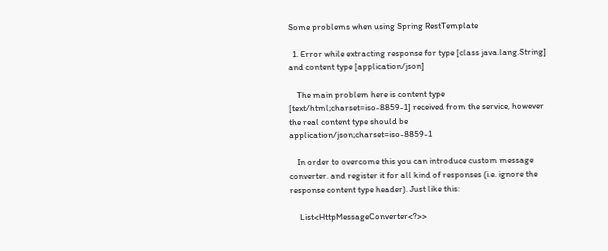Some problems when using Spring RestTemplate

  1. Error while extracting response for type [class java.lang.String] and content type [application/json]

    The main problem here is content type [text/html;charset=iso-8859-1] received from the service, however the real content type should be application/json;charset=iso-8859-1

    In order to overcome this you can introduce custom message converter. and register it for all kind of responses (i.e. ignore the response content type header). Just like this:

     List<HttpMessageConverter<?>>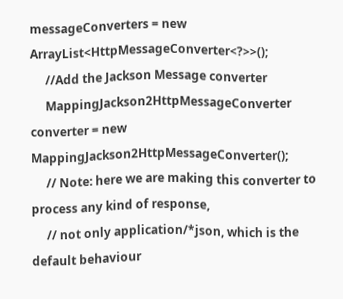messageConverters = new ArrayList<HttpMessageConverter<?>>();
     //Add the Jackson Message converter
     MappingJackson2HttpMessageConverter converter = new MappingJackson2HttpMessageConverter();
     // Note: here we are making this converter to process any kind of response,
     // not only application/*json, which is the default behaviour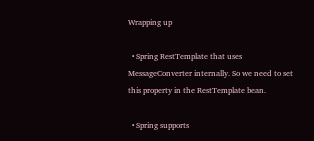Wrapping up

  • Spring RestTemplate that uses MessageConverter internally. So we need to set this property in the RestTemplate bean.

  • Spring supports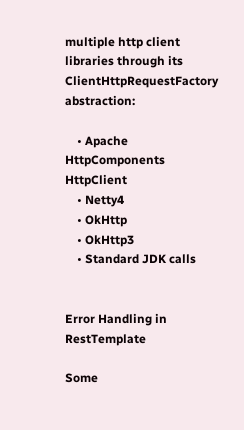multiple http client libraries through its ClientHttpRequestFactory abstraction:

    • Apache HttpComponents HttpClient
    • Netty4
    • OkHttp
    • OkHttp3
    • Standard JDK calls


Error Handling in RestTemplate

Some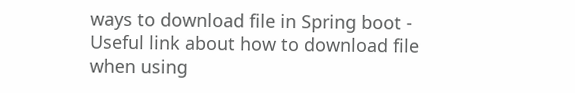ways to download file in Spring boot - Useful link about how to download file when using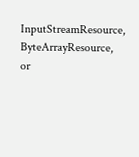InputStreamResource, ByteArrayResource, or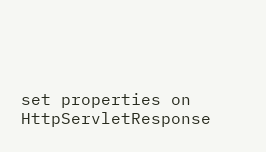set properties on HttpServletResponse